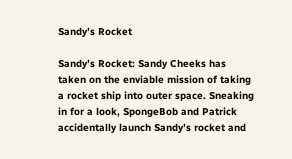Sandy’s Rocket

Sandy’s Rocket: Sandy Cheeks has taken on the enviable mission of taking a rocket ship into outer space. Sneaking in for a look, SpongeBob and Patrick accidentally launch Sandy’s rocket and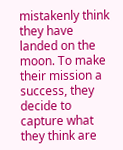mistakenly think they have landed on the moon. To make their mission a success, they decide to capture what they think are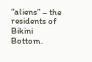“aliens” – the residents of Bikini Bottom.